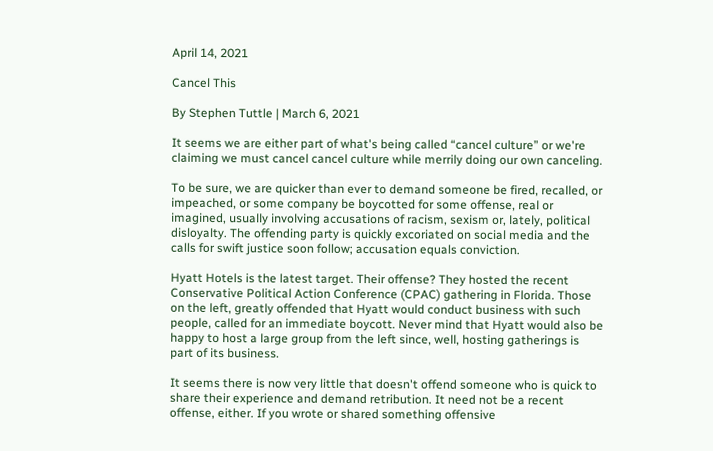April 14, 2021

Cancel This

By Stephen Tuttle | March 6, 2021

It seems we are either part of what's being called “cancel culture” or we're claiming we must cancel cancel culture while merrily doing our own canceling.

To be sure, we are quicker than ever to demand someone be fired, recalled, or impeached, or some company be boycotted for some offense, real or imagined, usually involving accusations of racism, sexism or, lately, political disloyalty. The offending party is quickly excoriated on social media and the calls for swift justice soon follow; accusation equals conviction.

Hyatt Hotels is the latest target. Their offense? They hosted the recent Conservative Political Action Conference (CPAC) gathering in Florida. Those on the left, greatly offended that Hyatt would conduct business with such people, called for an immediate boycott. Never mind that Hyatt would also be happy to host a large group from the left since, well, hosting gatherings is part of its business.

It seems there is now very little that doesn't offend someone who is quick to share their experience and demand retribution. It need not be a recent offense, either. If you wrote or shared something offensive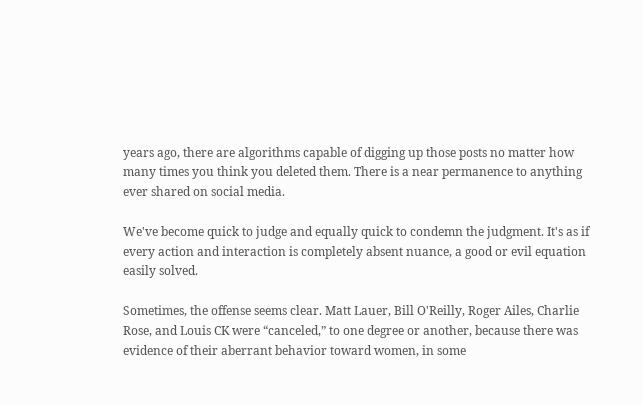years ago, there are algorithms capable of digging up those posts no matter how many times you think you deleted them. There is a near permanence to anything ever shared on social media.

We've become quick to judge and equally quick to condemn the judgment. It's as if every action and interaction is completely absent nuance, a good or evil equation easily solved.

Sometimes, the offense seems clear. Matt Lauer, Bill O'Reilly, Roger Ailes, Charlie Rose, and Louis CK were “canceled,” to one degree or another, because there was evidence of their aberrant behavior toward women, in some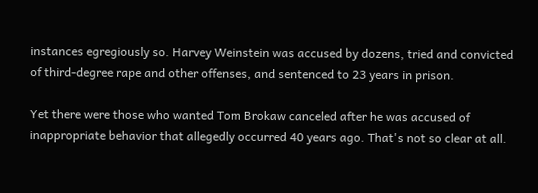instances egregiously so. Harvey Weinstein was accused by dozens, tried and convicted of third-degree rape and other offenses, and sentenced to 23 years in prison.

Yet there were those who wanted Tom Brokaw canceled after he was accused of inappropriate behavior that allegedly occurred 40 years ago. That's not so clear at all.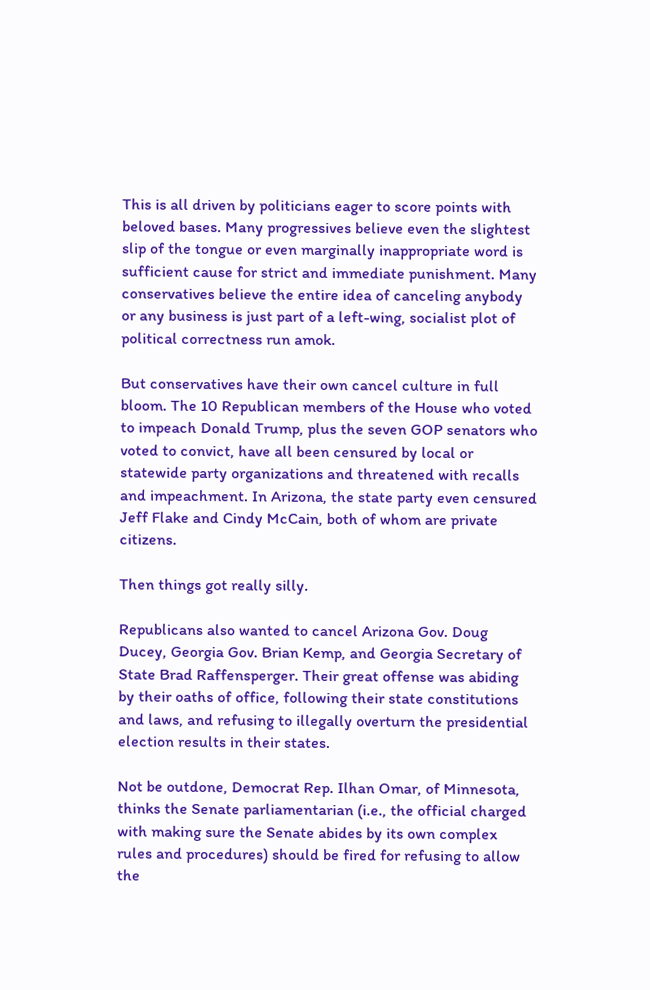This is all driven by politicians eager to score points with beloved bases. Many progressives believe even the slightest slip of the tongue or even marginally inappropriate word is sufficient cause for strict and immediate punishment. Many conservatives believe the entire idea of canceling anybody or any business is just part of a left-wing, socialist plot of political correctness run amok.

But conservatives have their own cancel culture in full bloom. The 10 Republican members of the House who voted to impeach Donald Trump, plus the seven GOP senators who voted to convict, have all been censured by local or statewide party organizations and threatened with recalls and impeachment. In Arizona, the state party even censured Jeff Flake and Cindy McCain, both of whom are private citizens.

Then things got really silly.

Republicans also wanted to cancel Arizona Gov. Doug Ducey, Georgia Gov. Brian Kemp, and Georgia Secretary of State Brad Raffensperger. Their great offense was abiding by their oaths of office, following their state constitutions and laws, and refusing to illegally overturn the presidential election results in their states.

Not be outdone, Democrat Rep. Ilhan Omar, of Minnesota, thinks the Senate parliamentarian (i.e., the official charged with making sure the Senate abides by its own complex rules and procedures) should be fired for refusing to allow the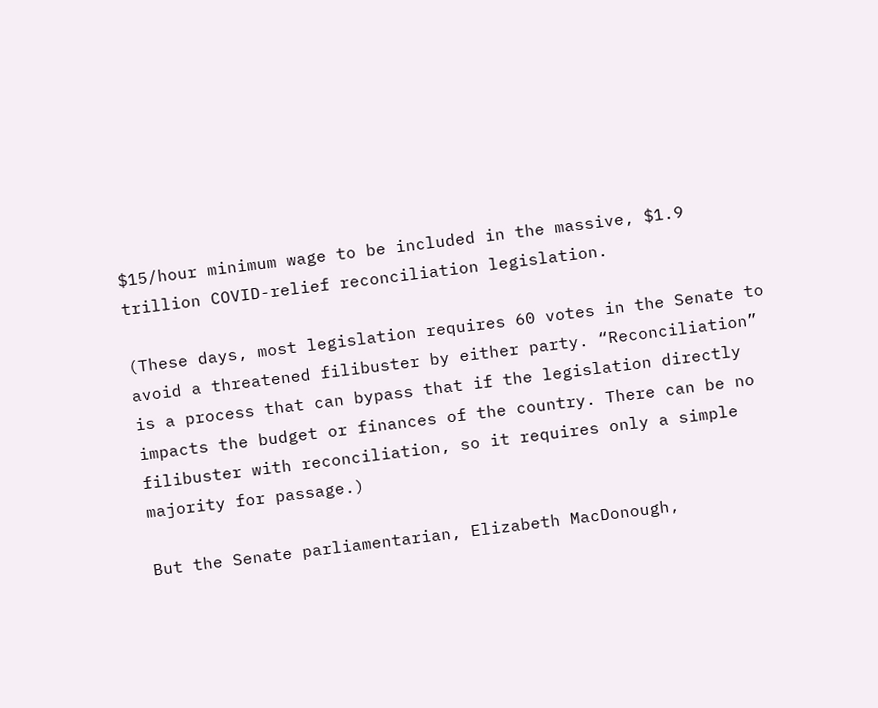$15/hour minimum wage to be included in the massive, $1.9 trillion COVID-relief reconciliation legislation.

(These days, most legislation requires 60 votes in the Senate to avoid a threatened filibuster by either party. “Reconciliation” is a process that can bypass that if the legislation directly impacts the budget or finances of the country. There can be no filibuster with reconciliation, so it requires only a simple majority for passage.)

But the Senate parliamentarian, Elizabeth MacDonough,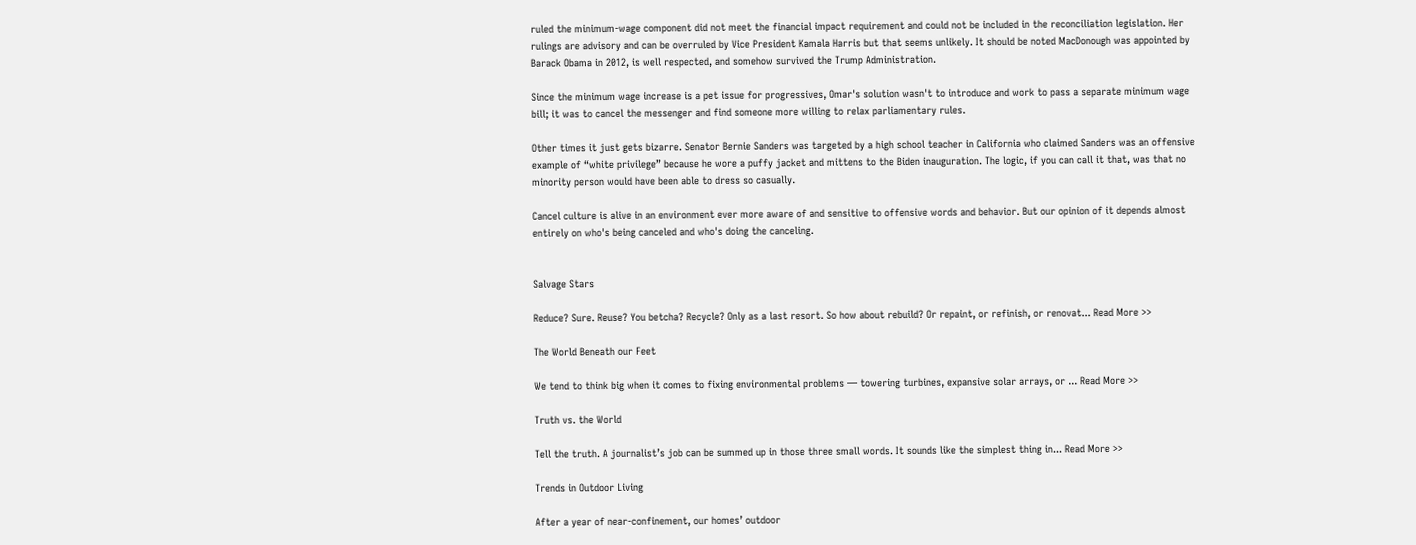ruled the minimum-wage component did not meet the financial impact requirement and could not be included in the reconciliation legislation. Her rulings are advisory and can be overruled by Vice President Kamala Harris but that seems unlikely. It should be noted MacDonough was appointed by Barack Obama in 2012, is well respected, and somehow survived the Trump Administration.

Since the minimum wage increase is a pet issue for progressives, Omar's solution wasn't to introduce and work to pass a separate minimum wage bill; it was to cancel the messenger and find someone more willing to relax parliamentary rules.

Other times it just gets bizarre. Senator Bernie Sanders was targeted by a high school teacher in California who claimed Sanders was an offensive example of “white privilege” because he wore a puffy jacket and mittens to the Biden inauguration. The logic, if you can call it that, was that no minority person would have been able to dress so casually.

Cancel culture is alive in an environment ever more aware of and sensitive to offensive words and behavior. But our opinion of it depends almost entirely on who's being canceled and who's doing the canceling.


Salvage Stars

Reduce? Sure. Reuse? You betcha? Recycle? Only as a last resort. So how about rebuild? Or repaint, or refinish, or renovat... Read More >>

The World Beneath our Feet

We tend to think big when it comes to fixing environmental problems — towering turbines, expansive solar arrays, or ... Read More >>

Truth vs. the World

Tell the truth. A journalist’s job can be summed up in those three small words. It sounds like the simplest thing in... Read More >>

Trends in Outdoor Living

After a year of near-confinement, our homes’ outdoor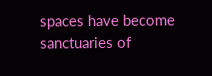spaces have become sanctuaries of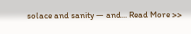solace and sanity — and... Read More >>